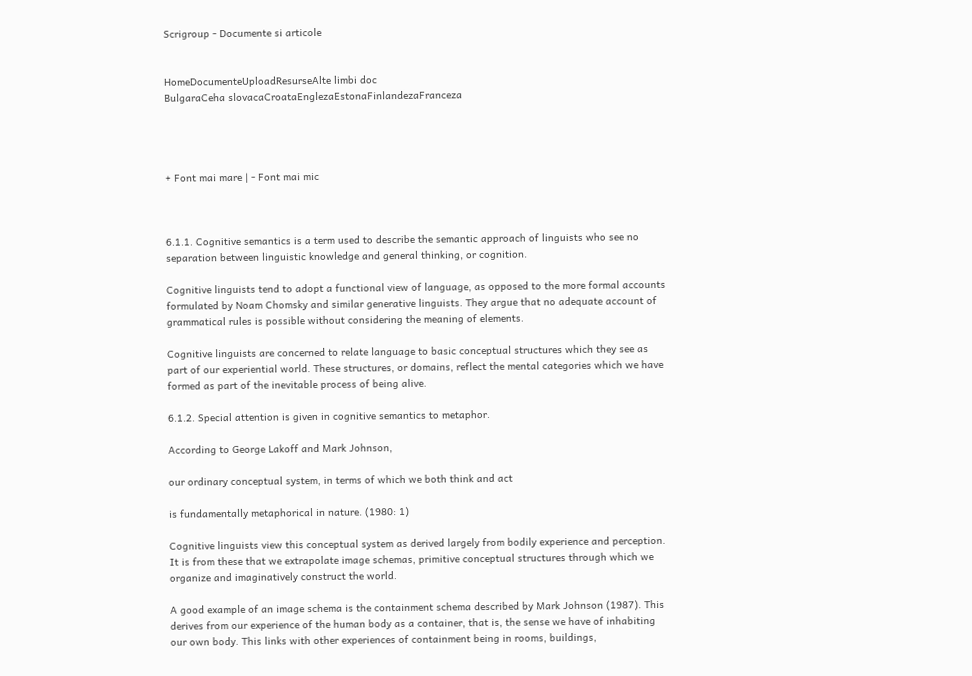Scrigroup - Documente si articole


HomeDocumenteUploadResurseAlte limbi doc
BulgaraCeha slovacaCroataEnglezaEstonaFinlandezaFranceza




+ Font mai mare | - Font mai mic



6.1.1. Cognitive semantics is a term used to describe the semantic approach of linguists who see no separation between linguistic knowledge and general thinking, or cognition.

Cognitive linguists tend to adopt a functional view of language, as opposed to the more formal accounts formulated by Noam Chomsky and similar generative linguists. They argue that no adequate account of grammatical rules is possible without considering the meaning of elements.

Cognitive linguists are concerned to relate language to basic conceptual structures which they see as part of our experiential world. These structures, or domains, reflect the mental categories which we have formed as part of the inevitable process of being alive.

6.1.2. Special attention is given in cognitive semantics to metaphor.

According to George Lakoff and Mark Johnson,

our ordinary conceptual system, in terms of which we both think and act

is fundamentally metaphorical in nature. (1980: 1)

Cognitive linguists view this conceptual system as derived largely from bodily experience and perception. It is from these that we extrapolate image schemas, primitive conceptual structures through which we organize and imaginatively construct the world.

A good example of an image schema is the containment schema described by Mark Johnson (1987). This derives from our experience of the human body as a container, that is, the sense we have of inhabiting our own body. This links with other experiences of containment being in rooms, buildings,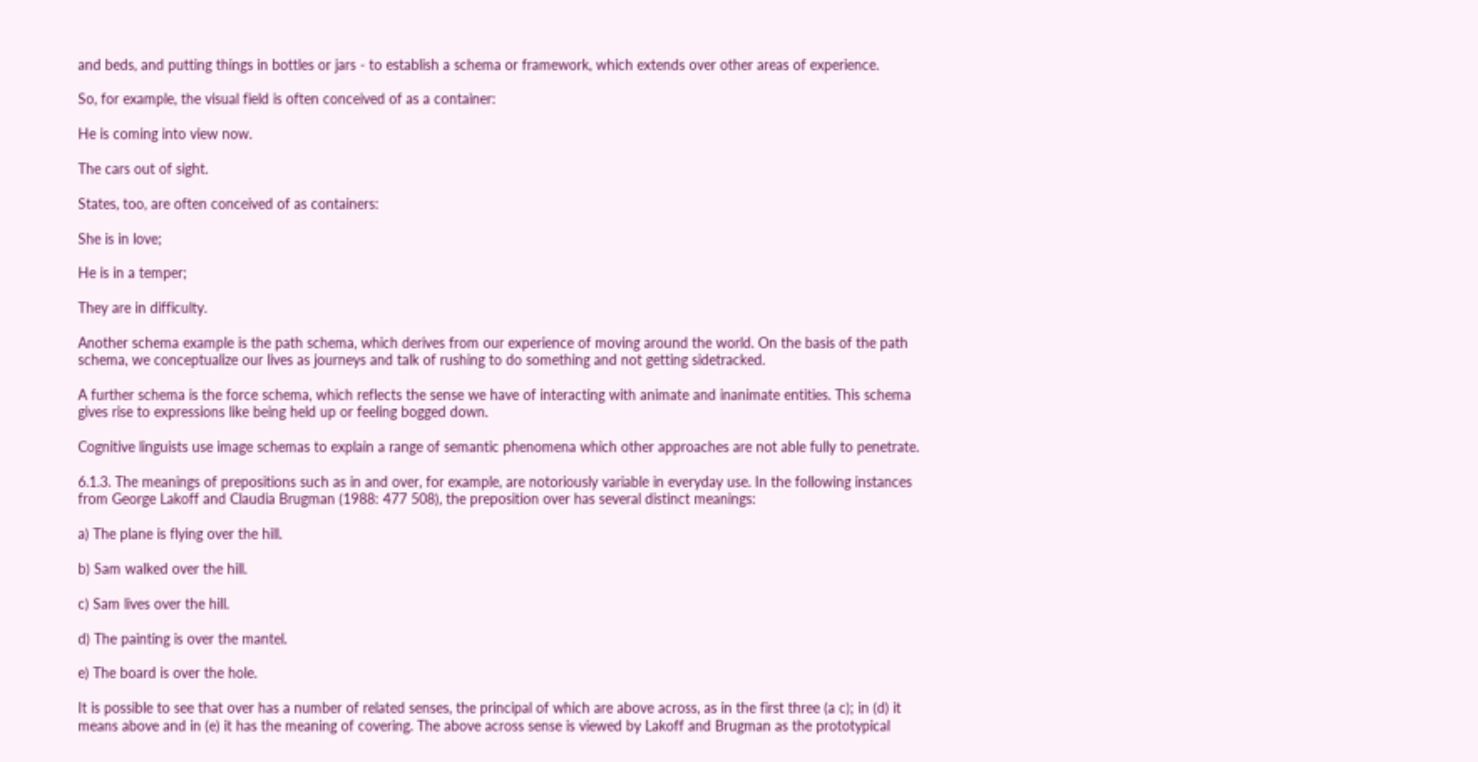and beds, and putting things in bottles or jars - to establish a schema or framework, which extends over other areas of experience.

So, for example, the visual field is often conceived of as a container:

He is coming into view now.

The cars out of sight.

States, too, are often conceived of as containers:

She is in love;

He is in a temper;

They are in difficulty.

Another schema example is the path schema, which derives from our experience of moving around the world. On the basis of the path schema, we conceptualize our lives as journeys and talk of rushing to do something and not getting sidetracked.

A further schema is the force schema, which reflects the sense we have of interacting with animate and inanimate entities. This schema gives rise to expressions like being held up or feeling bogged down.

Cognitive linguists use image schemas to explain a range of semantic phenomena which other approaches are not able fully to penetrate.

6.1.3. The meanings of prepositions such as in and over, for example, are notoriously variable in everyday use. In the following instances from George Lakoff and Claudia Brugman (1988: 477 508), the preposition over has several distinct meanings:

a) The plane is flying over the hill.

b) Sam walked over the hill.

c) Sam lives over the hill.

d) The painting is over the mantel.

e) The board is over the hole.

It is possible to see that over has a number of related senses, the principal of which are above across, as in the first three (a c); in (d) it means above and in (e) it has the meaning of covering. The above across sense is viewed by Lakoff and Brugman as the prototypical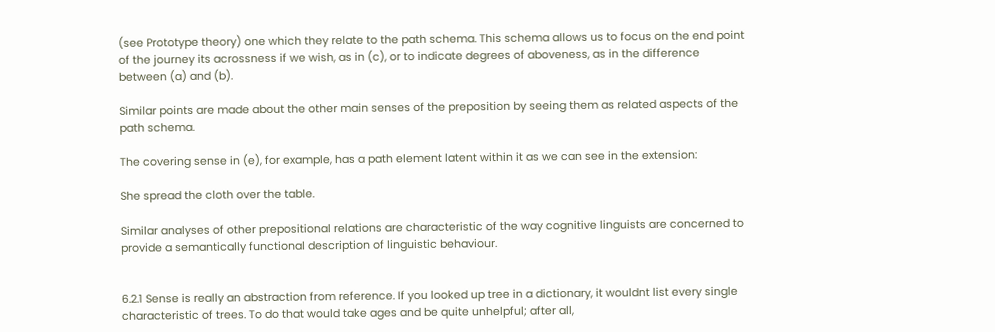(see Prototype theory) one which they relate to the path schema. This schema allows us to focus on the end point of the journey its acrossness if we wish, as in (c), or to indicate degrees of aboveness, as in the difference between (a) and (b).

Similar points are made about the other main senses of the preposition by seeing them as related aspects of the path schema.

The covering sense in (e), for example, has a path element latent within it as we can see in the extension:

She spread the cloth over the table.

Similar analyses of other prepositional relations are characteristic of the way cognitive linguists are concerned to provide a semantically functional description of linguistic behaviour.


6.2.1 Sense is really an abstraction from reference. If you looked up tree in a dictionary, it wouldnt list every single characteristic of trees. To do that would take ages and be quite unhelpful; after all,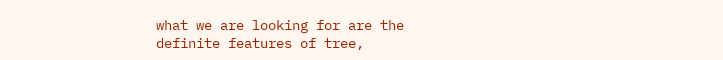what we are looking for are the definite features of tree,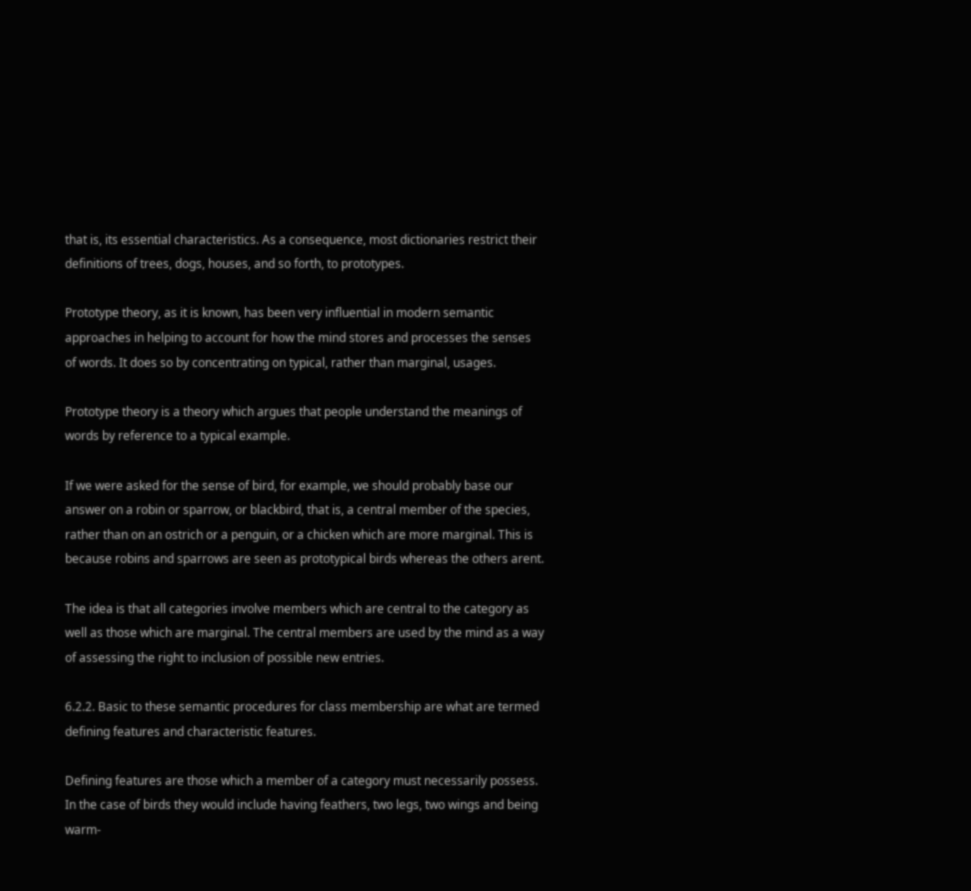that is, its essential characteristics. As a consequence, most dictionaries restrict their definitions of trees, dogs, houses, and so forth, to prototypes.

Prototype theory, as it is known, has been very influential in modern semantic approaches in helping to account for how the mind stores and processes the senses of words. It does so by concentrating on typical, rather than marginal, usages.

Prototype theory is a theory which argues that people understand the meanings of words by reference to a typical example.

If we were asked for the sense of bird, for example, we should probably base our answer on a robin or sparrow, or blackbird, that is, a central member of the species, rather than on an ostrich or a penguin, or a chicken which are more marginal. This is because robins and sparrows are seen as prototypical birds whereas the others arent.

The idea is that all categories involve members which are central to the category as well as those which are marginal. The central members are used by the mind as a way of assessing the right to inclusion of possible new entries.

6.2.2. Basic to these semantic procedures for class membership are what are termed defining features and characteristic features.

Defining features are those which a member of a category must necessarily possess. In the case of birds they would include having feathers, two legs, two wings and being warm-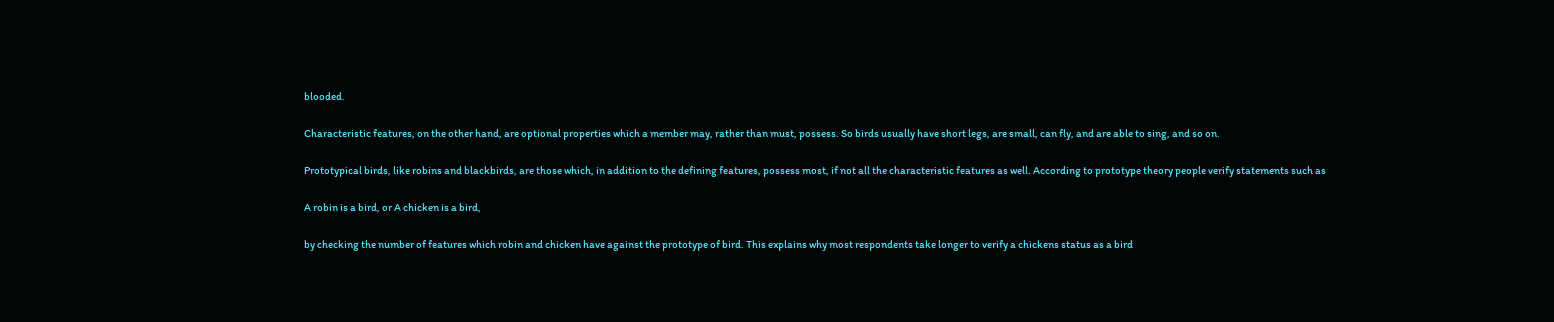blooded.

Characteristic features, on the other hand, are optional properties which a member may, rather than must, possess. So birds usually have short legs, are small, can fly, and are able to sing, and so on.

Prototypical birds, like robins and blackbirds, are those which, in addition to the defining features, possess most, if not all the characteristic features as well. According to prototype theory people verify statements such as

A robin is a bird, or A chicken is a bird,

by checking the number of features which robin and chicken have against the prototype of bird. This explains why most respondents take longer to verify a chickens status as a bird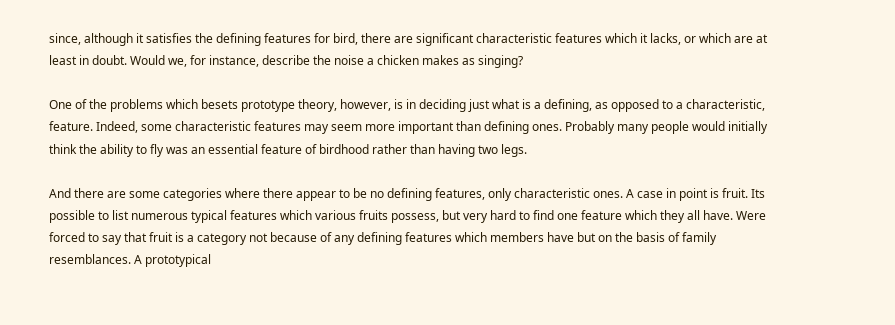since, although it satisfies the defining features for bird, there are significant characteristic features which it lacks, or which are at least in doubt. Would we, for instance, describe the noise a chicken makes as singing?

One of the problems which besets prototype theory, however, is in deciding just what is a defining, as opposed to a characteristic, feature. Indeed, some characteristic features may seem more important than defining ones. Probably many people would initially think the ability to fly was an essential feature of birdhood rather than having two legs.

And there are some categories where there appear to be no defining features, only characteristic ones. A case in point is fruit. Its possible to list numerous typical features which various fruits possess, but very hard to find one feature which they all have. Were forced to say that fruit is a category not because of any defining features which members have but on the basis of family resemblances. A prototypical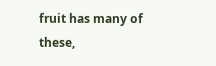fruit has many of these,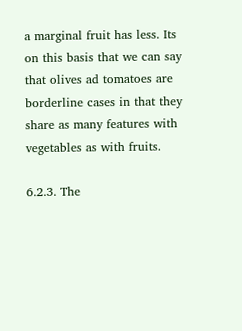a marginal fruit has less. Its on this basis that we can say that olives ad tomatoes are borderline cases in that they share as many features with vegetables as with fruits.

6.2.3. The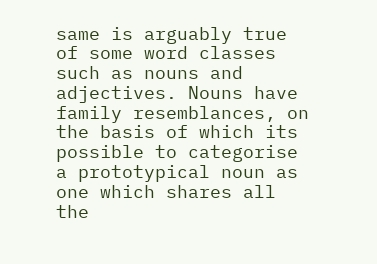same is arguably true of some word classes such as nouns and adjectives. Nouns have family resemblances, on the basis of which its possible to categorise a prototypical noun as one which shares all the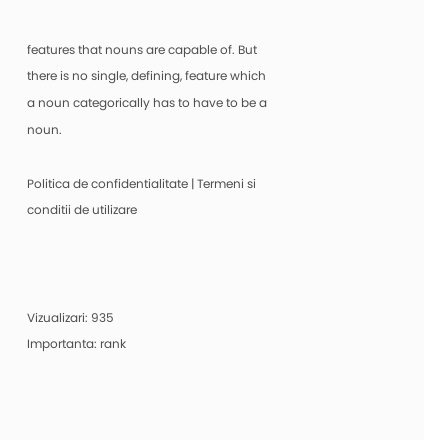features that nouns are capable of. But there is no single, defining, feature which a noun categorically has to have to be a noun.

Politica de confidentialitate | Termeni si conditii de utilizare



Vizualizari: 935
Importanta: rank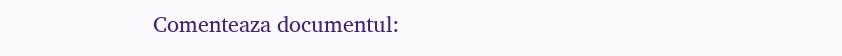Comenteaza documentul: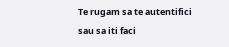Te rugam sa te autentifici sau sa iti faci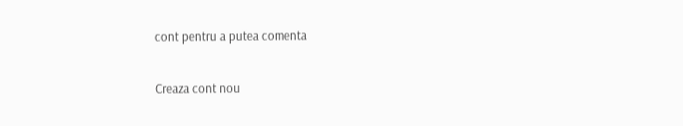cont pentru a putea comenta

Creaza cont nou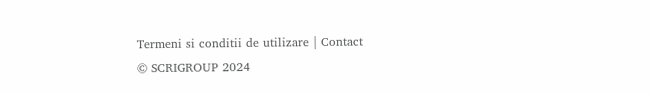Termeni si conditii de utilizare | Contact
© SCRIGROUP 2024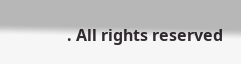. All rights reserved